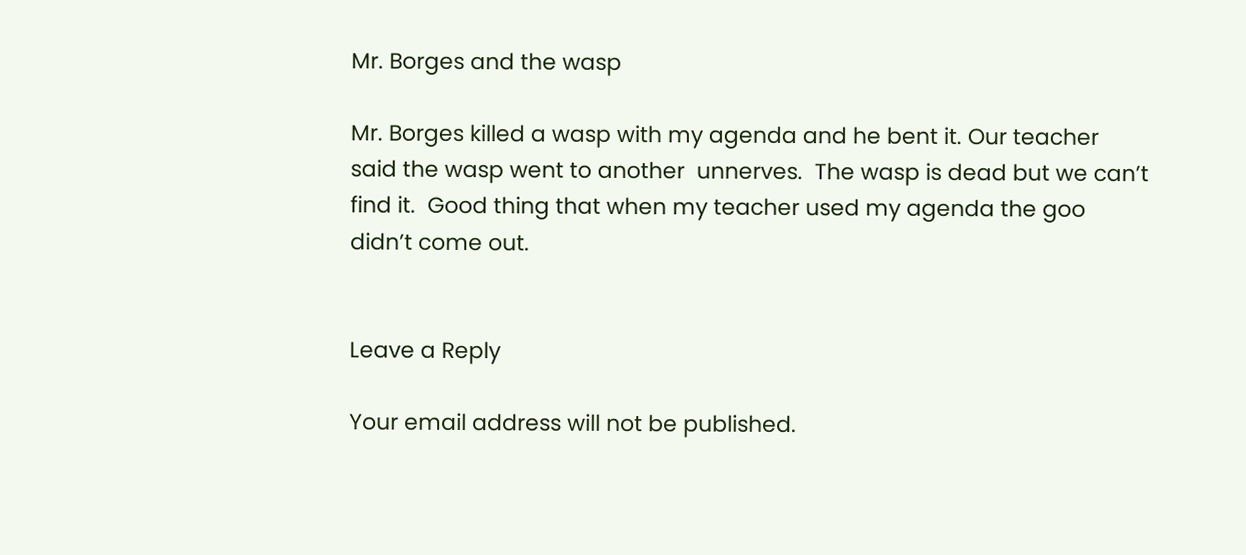Mr. Borges and the wasp

Mr. Borges killed a wasp with my agenda and he bent it. Our teacher said the wasp went to another  unnerves.  The wasp is dead but we can’t find it.  Good thing that when my teacher used my agenda the goo didn’t come out.


Leave a Reply

Your email address will not be published.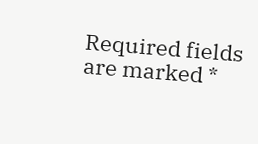Required fields are marked *